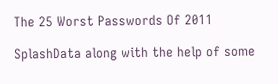The 25 Worst Passwords Of 2011

SplashData along with the help of some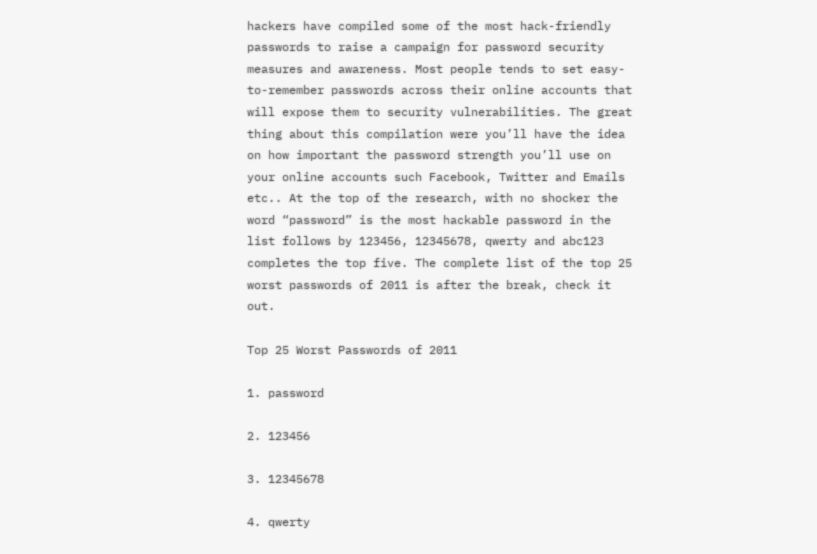hackers have compiled some of the most hack-friendly passwords to raise a campaign for password security measures and awareness. Most people tends to set easy-to-remember passwords across their online accounts that will expose them to security vulnerabilities. The great thing about this compilation were you’ll have the idea on how important the password strength you’ll use on your online accounts such Facebook, Twitter and Emails etc.. At the top of the research, with no shocker the word “password” is the most hackable password in the list follows by 123456, 12345678, qwerty and abc123 completes the top five. The complete list of the top 25 worst passwords of 2011 is after the break, check it out.

Top 25 Worst Passwords of 2011

1. password

2. 123456

3. 12345678

4. qwerty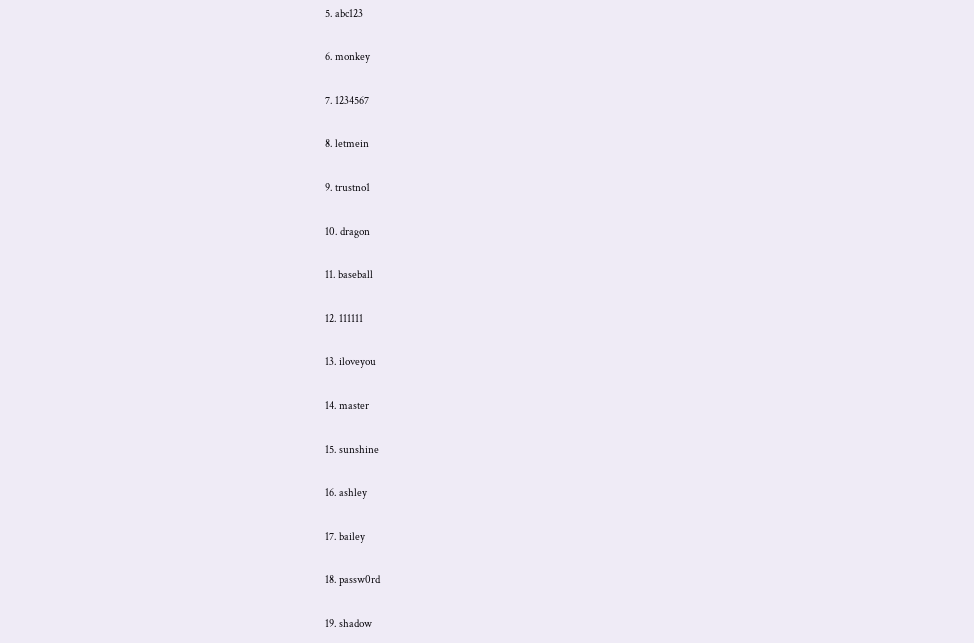5. abc123

6. monkey

7. 1234567

8. letmein

9. trustno1

10. dragon

11. baseball

12. 111111

13. iloveyou

14. master

15. sunshine

16. ashley

17. bailey

18. passw0rd

19. shadow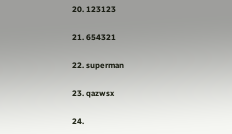20. 123123

21. 654321

22. superman

23. qazwsx

24.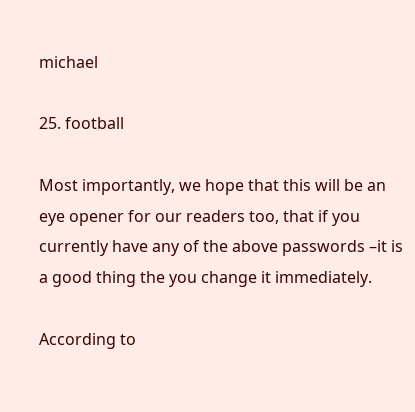michael

25. football

Most importantly, we hope that this will be an eye opener for our readers too, that if you currently have any of the above passwords –it is a good thing the you change it immediately.

According to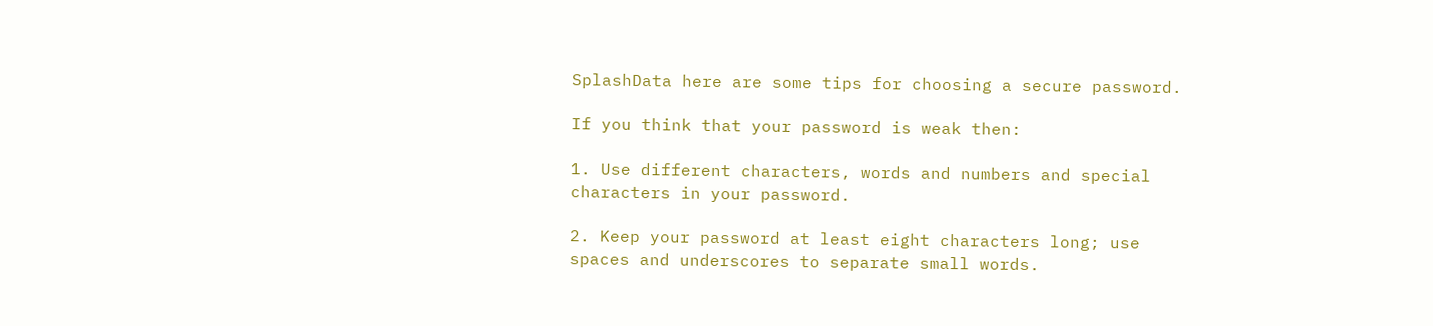SplashData here are some tips for choosing a secure password.

If you think that your password is weak then:

1. Use different characters, words and numbers and special characters in your password.

2. Keep your password at least eight characters long; use spaces and underscores to separate small words.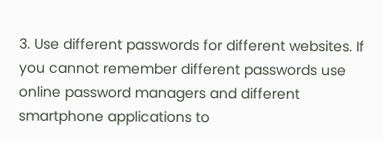3. Use different passwords for different websites. If you cannot remember different passwords use online password managers and different smartphone applications to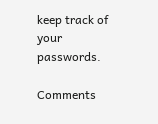keep track of your passwords.

Comments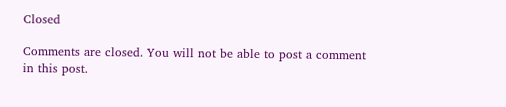Closed

Comments are closed. You will not be able to post a comment in this post.